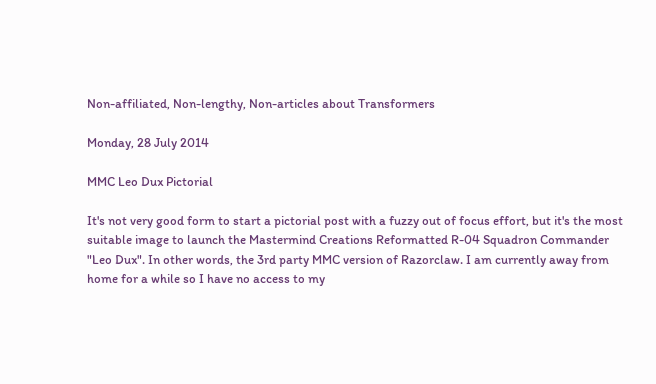Non-affiliated, Non-lengthy, Non-articles about Transformers

Monday, 28 July 2014

MMC Leo Dux Pictorial

It's not very good form to start a pictorial post with a fuzzy out of focus effort, but it's the most suitable image to launch the Mastermind Creations Reformatted R-04 Squadron Commander "Leo Dux". In other words, the 3rd party MMC version of Razorclaw. I am currently away from home for a while so I have no access to my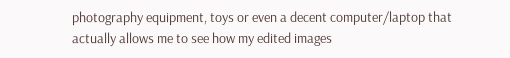photography equipment, toys or even a decent computer/laptop that actually allows me to see how my edited images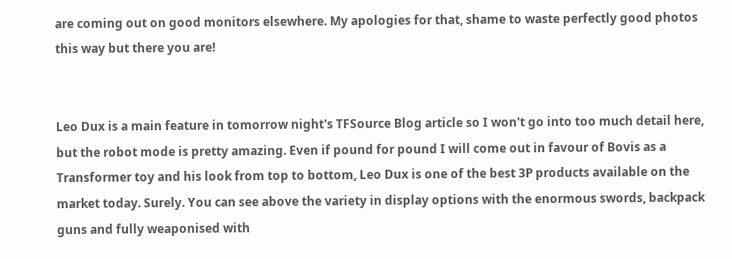are coming out on good monitors elsewhere. My apologies for that, shame to waste perfectly good photos this way but there you are!


Leo Dux is a main feature in tomorrow night's TFSource Blog article so I won't go into too much detail here, but the robot mode is pretty amazing. Even if pound for pound I will come out in favour of Bovis as a Transformer toy and his look from top to bottom, Leo Dux is one of the best 3P products available on the market today. Surely. You can see above the variety in display options with the enormous swords, backpack guns and fully weaponised with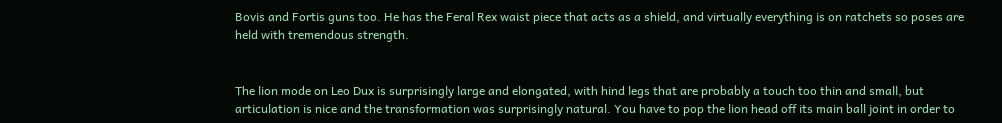Bovis and Fortis guns too. He has the Feral Rex waist piece that acts as a shield, and virtually everything is on ratchets so poses are held with tremendous strength.


The lion mode on Leo Dux is surprisingly large and elongated, with hind legs that are probably a touch too thin and small, but articulation is nice and the transformation was surprisingly natural. You have to pop the lion head off its main ball joint in order to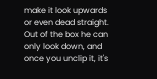make it look upwards or even dead straight. Out of the box he can only look down, and once you unclip it, it's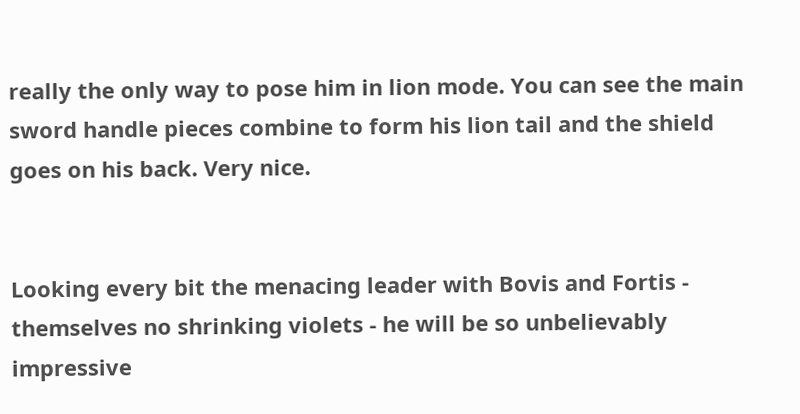really the only way to pose him in lion mode. You can see the main sword handle pieces combine to form his lion tail and the shield goes on his back. Very nice.


Looking every bit the menacing leader with Bovis and Fortis - themselves no shrinking violets - he will be so unbelievably impressive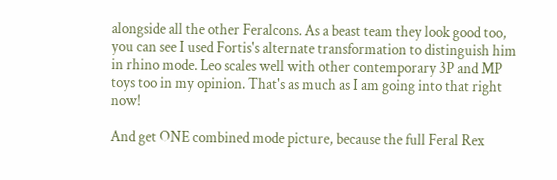alongside all the other Feralcons. As a beast team they look good too, you can see I used Fortis's alternate transformation to distinguish him in rhino mode. Leo scales well with other contemporary 3P and MP toys too in my opinion. That's as much as I am going into that right now!

And get ONE combined mode picture, because the full Feral Rex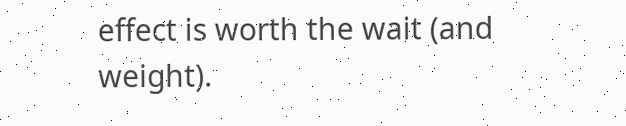effect is worth the wait (and weight).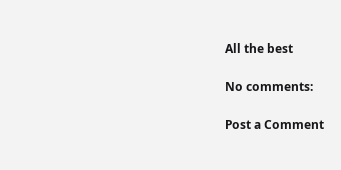All the best

No comments:

Post a Comment